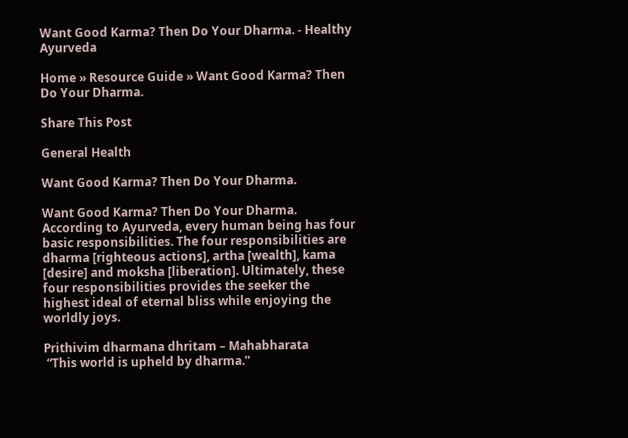Want Good Karma? Then Do Your Dharma. - Healthy Ayurveda

Home » Resource Guide » Want Good Karma? Then Do Your Dharma.

Share This Post

General Health

Want Good Karma? Then Do Your Dharma.

Want Good Karma? Then Do Your Dharma.
According to Ayurveda, every human being has four basic responsibilities. The four responsibilities are dharma [righteous actions], artha [wealth], kama [desire] and moksha [liberation]. Ultimately, these four responsibilities provides the seeker the highest ideal of eternal bliss while enjoying the worldly joys.

Prithivim dharmana dhritam – Mahabharata
 “This world is upheld by dharma.”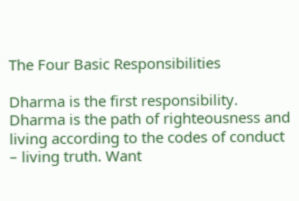The Four Basic Responsibilities

Dharma is the first responsibility. Dharma is the path of righteousness and living according to the codes of conduct – living truth. Want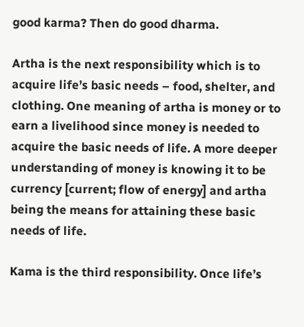good karma? Then do good dharma.

Artha is the next responsibility which is to acquire life’s basic needs – food, shelter, and clothing. One meaning of artha is money or to earn a livelihood since money is needed to acquire the basic needs of life. A more deeper understanding of money is knowing it to be currency [current; flow of energy] and artha being the means for attaining these basic needs of life.

Kama is the third responsibility. Once life’s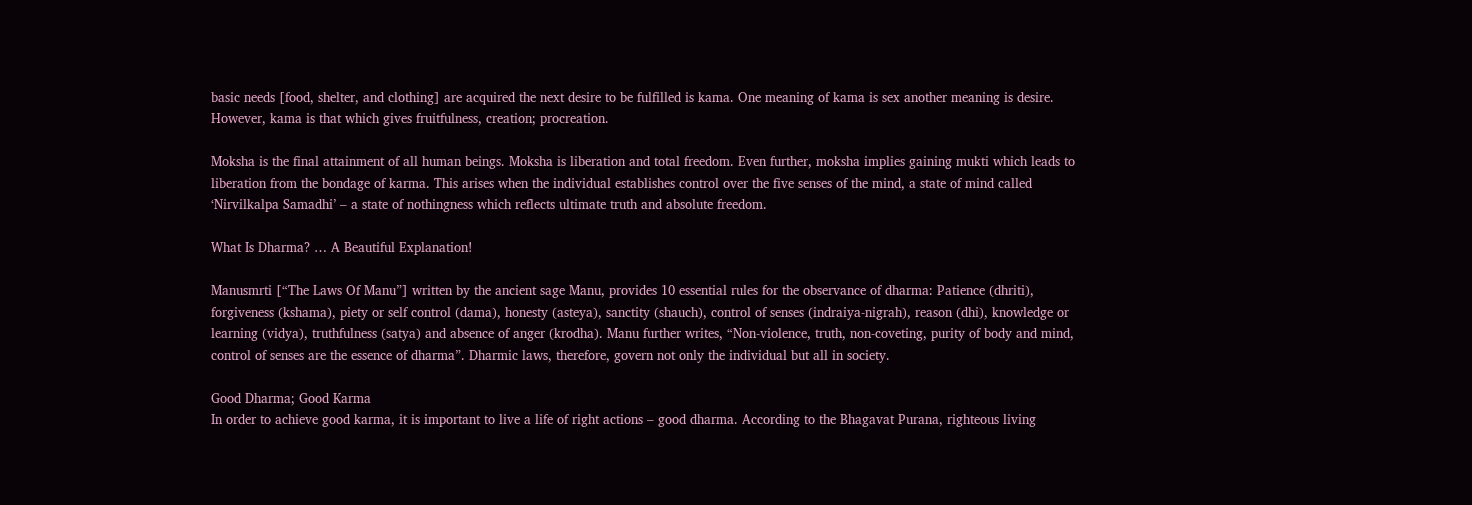basic needs [food, shelter, and clothing] are acquired the next desire to be fulfilled is kama. One meaning of kama is sex another meaning is desire. However, kama is that which gives fruitfulness, creation; procreation.

Moksha is the final attainment of all human beings. Moksha is liberation and total freedom. Even further, moksha implies gaining mukti which leads to liberation from the bondage of karma. This arises when the individual establishes control over the five senses of the mind, a state of mind called ‘Nirvilkalpa Samadhi’ – a state of nothingness which reflects ultimate truth and absolute freedom.

What Is Dharma? … A Beautiful Explanation!

Manusmrti [“The Laws Of Manu”] written by the ancient sage Manu, provides 10 essential rules for the observance of dharma: Patience (dhriti), forgiveness (kshama), piety or self control (dama), honesty (asteya), sanctity (shauch), control of senses (indraiya-nigrah), reason (dhi), knowledge or learning (vidya), truthfulness (satya) and absence of anger (krodha). Manu further writes, “Non-violence, truth, non-coveting, purity of body and mind, control of senses are the essence of dharma”. Dharmic laws, therefore, govern not only the individual but all in society.

Good Dharma; Good Karma
In order to achieve good karma, it is important to live a life of right actions – good dharma. According to the Bhagavat Purana, righteous living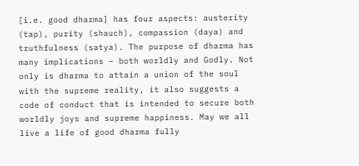[i.e. good dharma] has four aspects: austerity (tap), purity (shauch), compassion (daya) and truthfulness (satya). The purpose of dharma has many implications – both worldly and Godly. Not only is dharma to attain a union of the soul with the supreme reality, it also suggests a code of conduct that is intended to secure both worldly joys and supreme happiness. May we all live a life of good dharma fully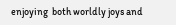enjoying  both worldly joys and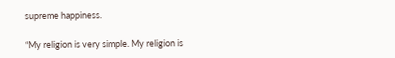supreme happiness.

“My religion is very simple. My religion is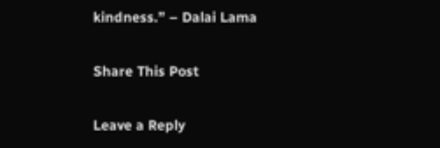kindness.” – Dalai Lama

Share This Post

Leave a Reply